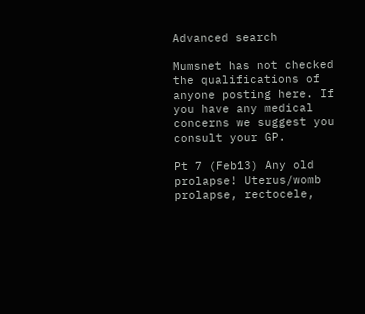Advanced search

Mumsnet has not checked the qualifications of anyone posting here. If you have any medical concerns we suggest you consult your GP.

Pt 7 (Feb13) Any old prolapse! Uterus/womb prolapse, rectocele,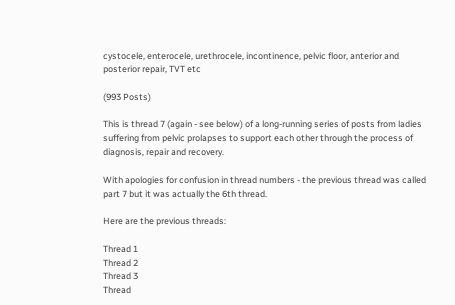cystocele, enterocele, urethrocele, incontinence, pelvic floor, anterior and posterior repair, TVT etc

(993 Posts)

This is thread 7 (again - see below) of a long-running series of posts from ladies suffering from pelvic prolapses to support each other through the process of diagnosis, repair and recovery.

With apologies for confusion in thread numbers - the previous thread was called part 7 but it was actually the 6th thread.

Here are the previous threads:

Thread 1
Thread 2
Thread 3
Thread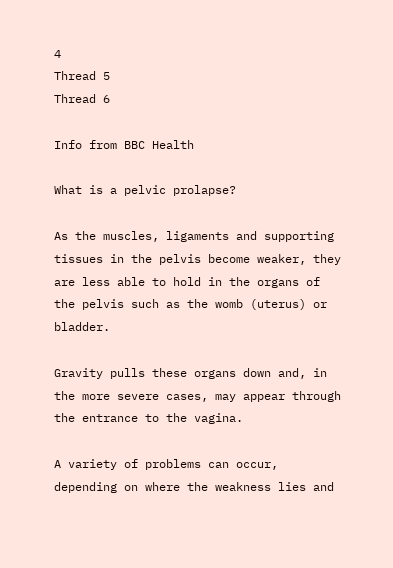4
Thread 5
Thread 6

Info from BBC Health

What is a pelvic prolapse?

As the muscles, ligaments and supporting tissues in the pelvis become weaker, they are less able to hold in the organs of the pelvis such as the womb (uterus) or bladder.

Gravity pulls these organs down and, in the more severe cases, may appear through the entrance to the vagina.

A variety of problems can occur, depending on where the weakness lies and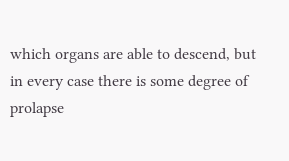which organs are able to descend, but in every case there is some degree of prolapse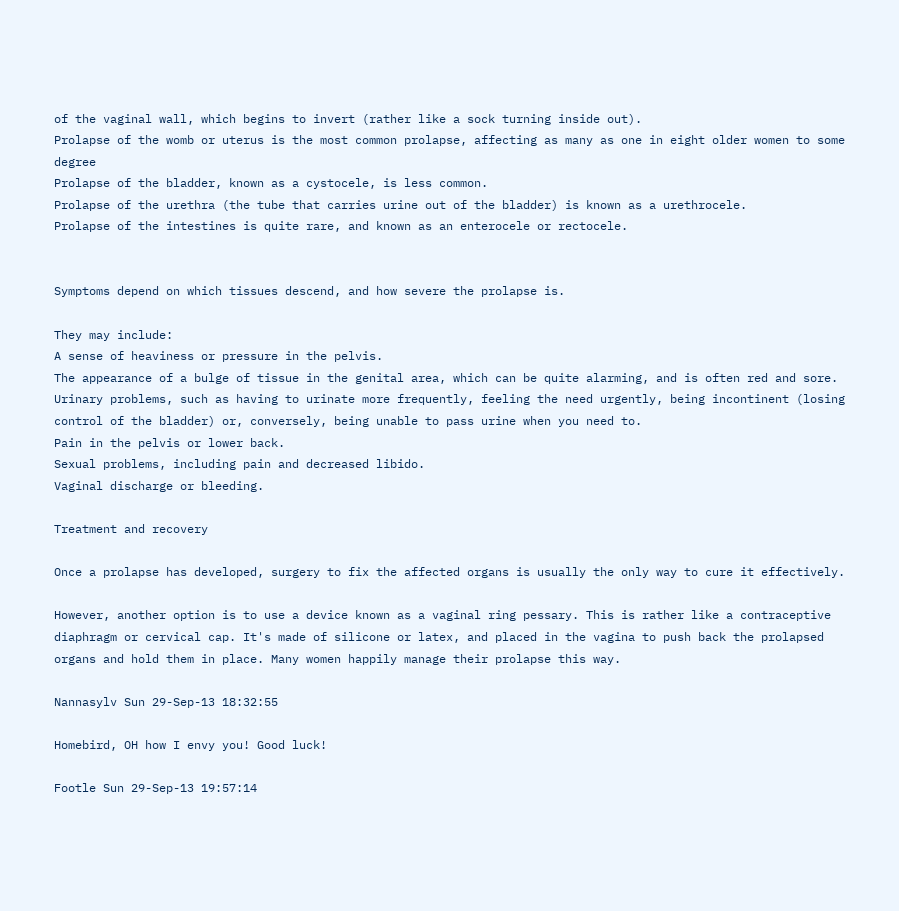of the vaginal wall, which begins to invert (rather like a sock turning inside out).
Prolapse of the womb or uterus is the most common prolapse, affecting as many as one in eight older women to some degree
Prolapse of the bladder, known as a cystocele, is less common.
Prolapse of the urethra (the tube that carries urine out of the bladder) is known as a urethrocele.
Prolapse of the intestines is quite rare, and known as an enterocele or rectocele.


Symptoms depend on which tissues descend, and how severe the prolapse is.

They may include:
A sense of heaviness or pressure in the pelvis.
The appearance of a bulge of tissue in the genital area, which can be quite alarming, and is often red and sore.
Urinary problems, such as having to urinate more frequently, feeling the need urgently, being incontinent (losing control of the bladder) or, conversely, being unable to pass urine when you need to.
Pain in the pelvis or lower back.
Sexual problems, including pain and decreased libido.
Vaginal discharge or bleeding.

Treatment and recovery

Once a prolapse has developed, surgery to fix the affected organs is usually the only way to cure it effectively.

However, another option is to use a device known as a vaginal ring pessary. This is rather like a contraceptive diaphragm or cervical cap. It's made of silicone or latex, and placed in the vagina to push back the prolapsed organs and hold them in place. Many women happily manage their prolapse this way.

Nannasylv Sun 29-Sep-13 18:32:55

Homebird, OH how I envy you! Good luck!

Footle Sun 29-Sep-13 19:57:14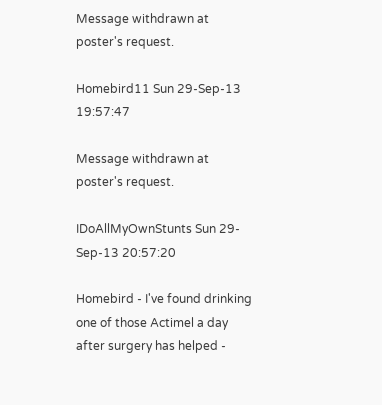Message withdrawn at poster's request.

Homebird11 Sun 29-Sep-13 19:57:47

Message withdrawn at poster's request.

IDoAllMyOwnStunts Sun 29-Sep-13 20:57:20

Homebird - I've found drinking one of those Actimel a day after surgery has helped -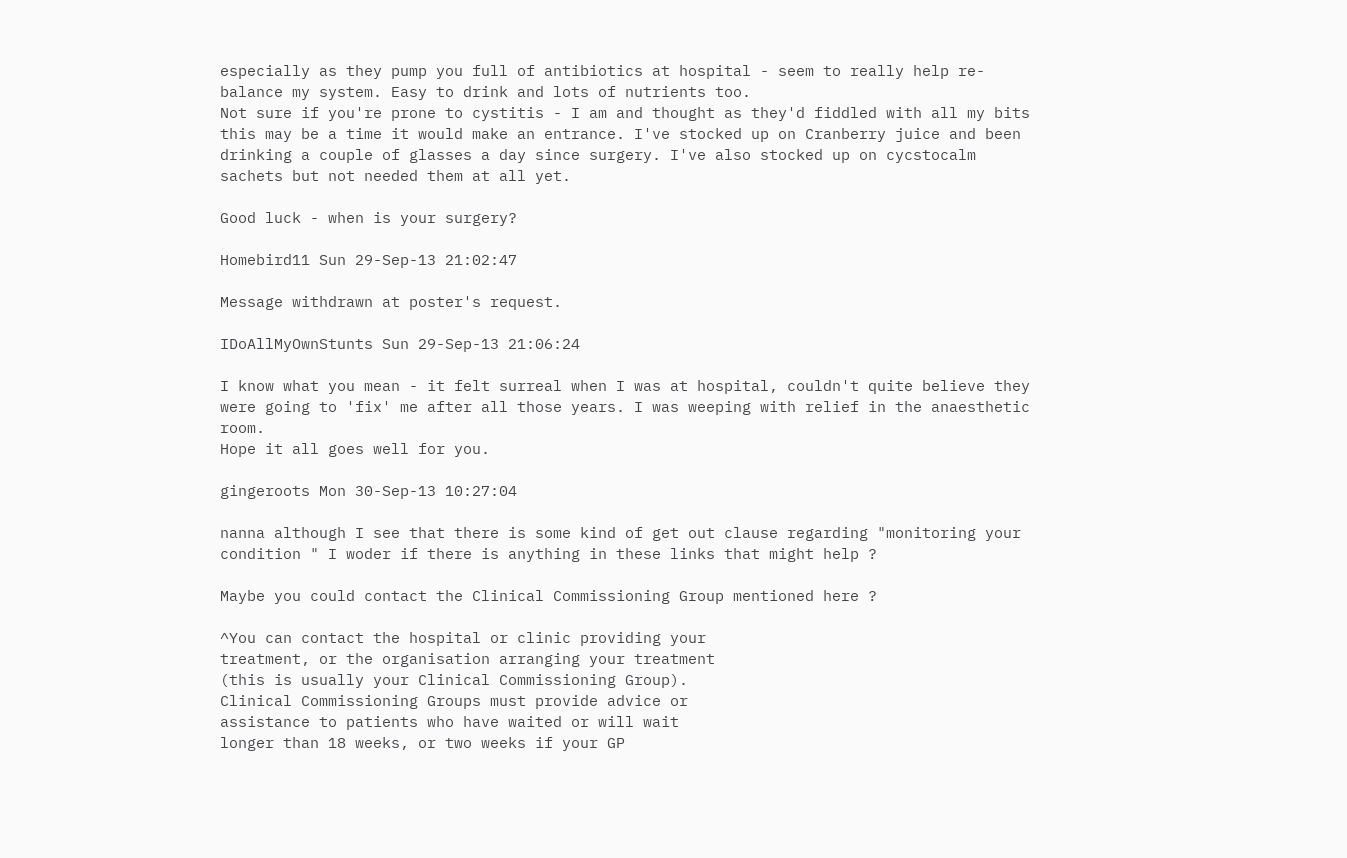especially as they pump you full of antibiotics at hospital - seem to really help re-balance my system. Easy to drink and lots of nutrients too.
Not sure if you're prone to cystitis - I am and thought as they'd fiddled with all my bits this may be a time it would make an entrance. I've stocked up on Cranberry juice and been drinking a couple of glasses a day since surgery. I've also stocked up on cycstocalm sachets but not needed them at all yet.

Good luck - when is your surgery?

Homebird11 Sun 29-Sep-13 21:02:47

Message withdrawn at poster's request.

IDoAllMyOwnStunts Sun 29-Sep-13 21:06:24

I know what you mean - it felt surreal when I was at hospital, couldn't quite believe they were going to 'fix' me after all those years. I was weeping with relief in the anaesthetic room.
Hope it all goes well for you.

gingeroots Mon 30-Sep-13 10:27:04

nanna although I see that there is some kind of get out clause regarding "monitoring your condition " I woder if there is anything in these links that might help ?

Maybe you could contact the Clinical Commissioning Group mentioned here ?

^You can contact the hospital or clinic providing your
treatment, or the organisation arranging your treatment
(this is usually your Clinical Commissioning Group).
Clinical Commissioning Groups must provide advice or
assistance to patients who have waited or will wait
longer than 18 weeks, or two weeks if your GP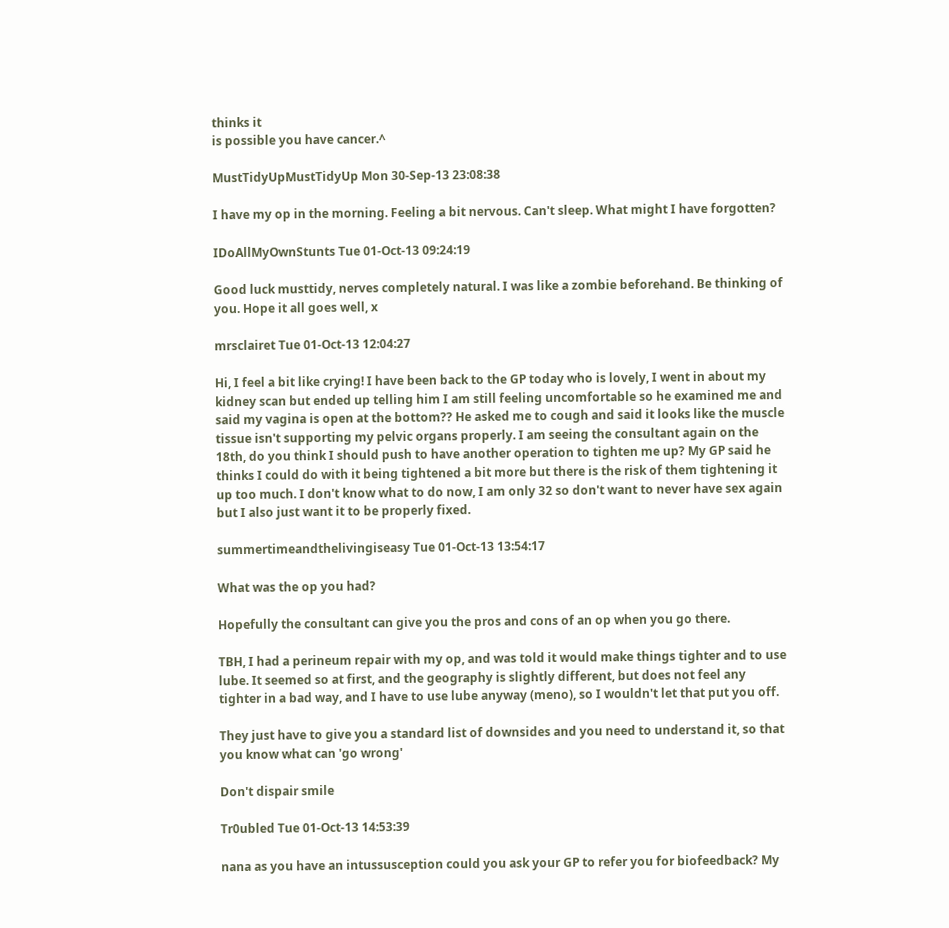thinks it
is possible you have cancer.^

MustTidyUpMustTidyUp Mon 30-Sep-13 23:08:38

I have my op in the morning. Feeling a bit nervous. Can't sleep. What might I have forgotten?

IDoAllMyOwnStunts Tue 01-Oct-13 09:24:19

Good luck musttidy, nerves completely natural. I was like a zombie beforehand. Be thinking of you. Hope it all goes well, x

mrsclairet Tue 01-Oct-13 12:04:27

Hi, I feel a bit like crying! I have been back to the GP today who is lovely, I went in about my kidney scan but ended up telling him I am still feeling uncomfortable so he examined me and said my vagina is open at the bottom?? He asked me to cough and said it looks like the muscle tissue isn't supporting my pelvic organs properly. I am seeing the consultant again on the 18th, do you think I should push to have another operation to tighten me up? My GP said he thinks I could do with it being tightened a bit more but there is the risk of them tightening it up too much. I don't know what to do now, I am only 32 so don't want to never have sex again but I also just want it to be properly fixed.

summertimeandthelivingiseasy Tue 01-Oct-13 13:54:17

What was the op you had?

Hopefully the consultant can give you the pros and cons of an op when you go there.

TBH, I had a perineum repair with my op, and was told it would make things tighter and to use lube. It seemed so at first, and the geography is slightly different, but does not feel any tighter in a bad way, and I have to use lube anyway (meno), so I wouldn't let that put you off.

They just have to give you a standard list of downsides and you need to understand it, so that you know what can 'go wrong'

Don't dispair smile

Tr0ubled Tue 01-Oct-13 14:53:39

nana as you have an intussusception could you ask your GP to refer you for biofeedback? My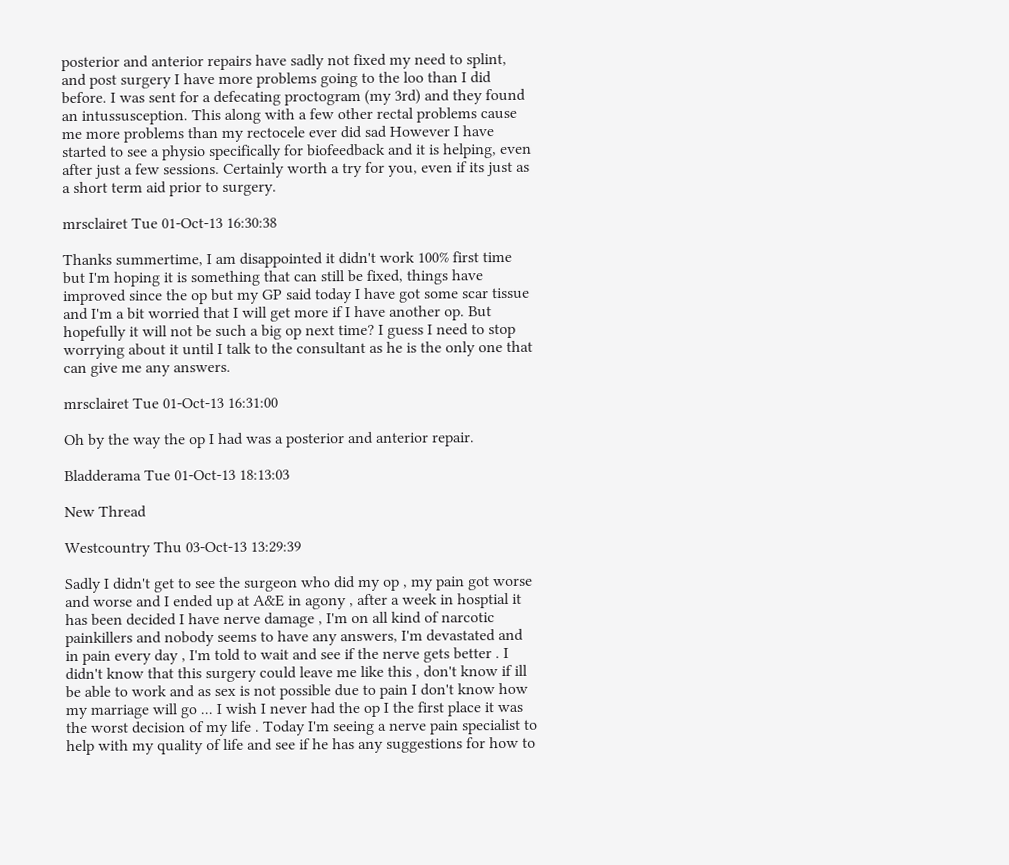posterior and anterior repairs have sadly not fixed my need to splint, and post surgery I have more problems going to the loo than I did before. I was sent for a defecating proctogram (my 3rd) and they found an intussusception. This along with a few other rectal problems cause me more problems than my rectocele ever did sad However I have started to see a physio specifically for biofeedback and it is helping, even after just a few sessions. Certainly worth a try for you, even if its just as a short term aid prior to surgery.

mrsclairet Tue 01-Oct-13 16:30:38

Thanks summertime, I am disappointed it didn't work 100% first time but I'm hoping it is something that can still be fixed, things have improved since the op but my GP said today I have got some scar tissue and I'm a bit worried that I will get more if I have another op. But hopefully it will not be such a big op next time? I guess I need to stop worrying about it until I talk to the consultant as he is the only one that can give me any answers.

mrsclairet Tue 01-Oct-13 16:31:00

Oh by the way the op I had was a posterior and anterior repair.

Bladderama Tue 01-Oct-13 18:13:03

New Thread

Westcountry Thu 03-Oct-13 13:29:39

Sadly I didn't get to see the surgeon who did my op , my pain got worse and worse and I ended up at A&E in agony , after a week in hosptial it has been decided I have nerve damage , I'm on all kind of narcotic painkillers and nobody seems to have any answers, I'm devastated and in pain every day , I'm told to wait and see if the nerve gets better . I didn't know that this surgery could leave me like this , don't know if ill be able to work and as sex is not possible due to pain I don't know how my marriage will go ... I wish I never had the op I the first place it was the worst decision of my life . Today I'm seeing a nerve pain specialist to help with my quality of life and see if he has any suggestions for how to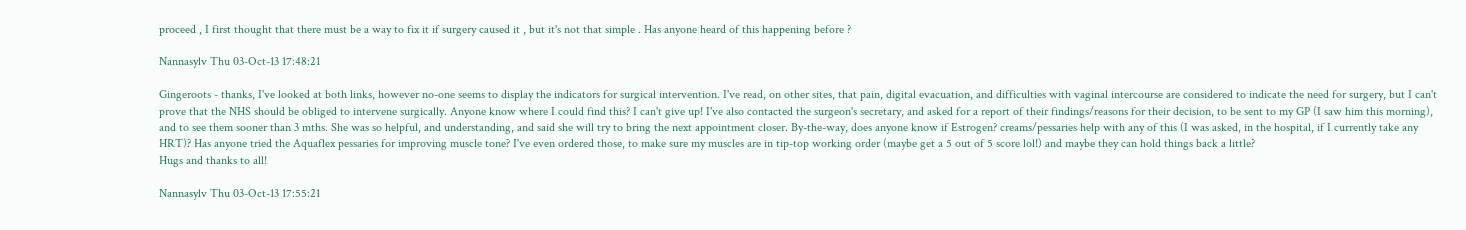proceed , I first thought that there must be a way to fix it if surgery caused it , but it's not that simple . Has anyone heard of this happening before ?

Nannasylv Thu 03-Oct-13 17:48:21

Gingeroots - thanks, I've looked at both links, however no-one seems to display the indicators for surgical intervention. I've read, on other sites, that pain, digital evacuation, and difficulties with vaginal intercourse are considered to indicate the need for surgery, but I can't prove that the NHS should be obliged to intervene surgically. Anyone know where I could find this? I can't give up! I've also contacted the surgeon's secretary, and asked for a report of their findings/reasons for their decision, to be sent to my GP (I saw him this morning), and to see them sooner than 3 mths. She was so helpful, and understanding, and said she will try to bring the next appointment closer. By-the-way, does anyone know if Estrogen? creams/pessaries help with any of this (I was asked, in the hospital, if I currently take any HRT)? Has anyone tried the Aquaflex pessaries for improving muscle tone? I've even ordered those, to make sure my muscles are in tip-top working order (maybe get a 5 out of 5 score lol!) and maybe they can hold things back a little?
Hugs and thanks to all!

Nannasylv Thu 03-Oct-13 17:55:21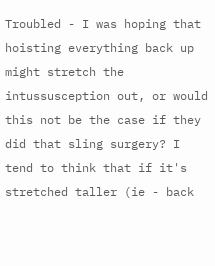Troubled - I was hoping that hoisting everything back up might stretch the intussusception out, or would this not be the case if they did that sling surgery? I tend to think that if it's stretched taller (ie - back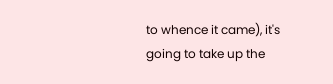to whence it came), it's going to take up the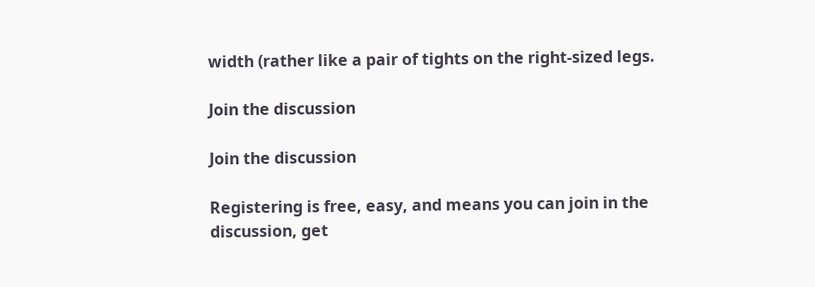width (rather like a pair of tights on the right-sized legs.

Join the discussion

Join the discussion

Registering is free, easy, and means you can join in the discussion, get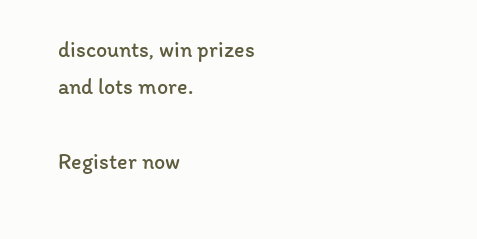discounts, win prizes and lots more.

Register now